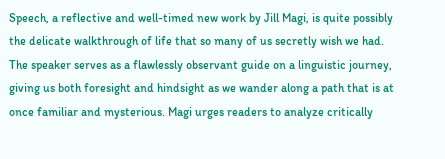Speech, a reflective and well-timed new work by Jill Magi, is quite possibly the delicate walkthrough of life that so many of us secretly wish we had.  The speaker serves as a flawlessly observant guide on a linguistic journey, giving us both foresight and hindsight as we wander along a path that is at once familiar and mysterious. Magi urges readers to analyze critically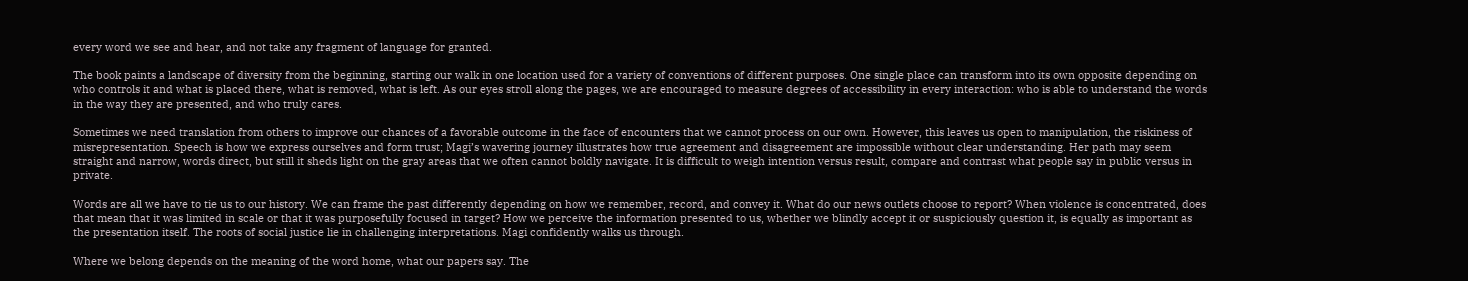every word we see and hear, and not take any fragment of language for granted.

The book paints a landscape of diversity from the beginning, starting our walk in one location used for a variety of conventions of different purposes. One single place can transform into its own opposite depending on who controls it and what is placed there, what is removed, what is left. As our eyes stroll along the pages, we are encouraged to measure degrees of accessibility in every interaction: who is able to understand the words in the way they are presented, and who truly cares.

Sometimes we need translation from others to improve our chances of a favorable outcome in the face of encounters that we cannot process on our own. However, this leaves us open to manipulation, the riskiness of misrepresentation. Speech is how we express ourselves and form trust; Magi’s wavering journey illustrates how true agreement and disagreement are impossible without clear understanding. Her path may seem straight and narrow, words direct, but still it sheds light on the gray areas that we often cannot boldly navigate. It is difficult to weigh intention versus result, compare and contrast what people say in public versus in private.

Words are all we have to tie us to our history. We can frame the past differently depending on how we remember, record, and convey it. What do our news outlets choose to report? When violence is concentrated, does that mean that it was limited in scale or that it was purposefully focused in target? How we perceive the information presented to us, whether we blindly accept it or suspiciously question it, is equally as important as the presentation itself. The roots of social justice lie in challenging interpretations. Magi confidently walks us through.

Where we belong depends on the meaning of the word home, what our papers say. The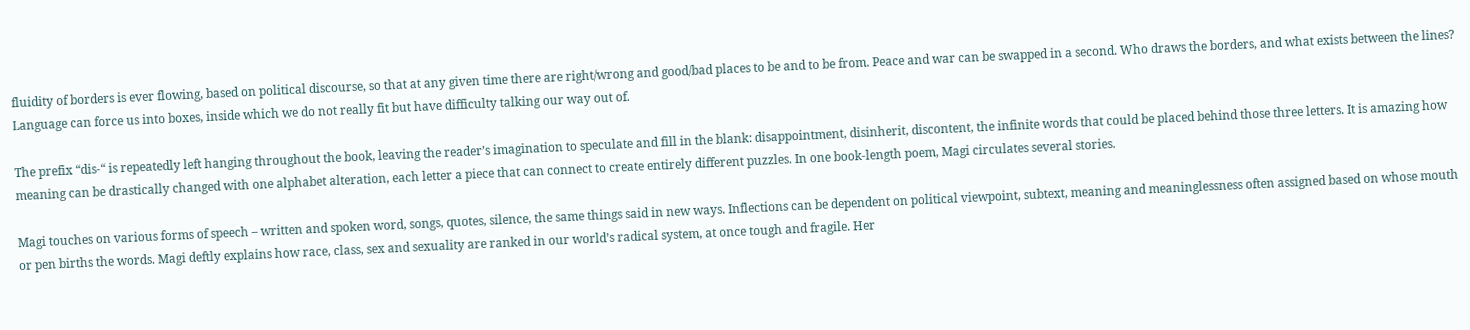fluidity of borders is ever flowing, based on political discourse, so that at any given time there are right/wrong and good/bad places to be and to be from. Peace and war can be swapped in a second. Who draws the borders, and what exists between the lines? Language can force us into boxes, inside which we do not really fit but have difficulty talking our way out of.

The prefix “dis-“ is repeatedly left hanging throughout the book, leaving the reader’s imagination to speculate and fill in the blank: disappointment, disinherit, discontent, the infinite words that could be placed behind those three letters. It is amazing how meaning can be drastically changed with one alphabet alteration, each letter a piece that can connect to create entirely different puzzles. In one book-length poem, Magi circulates several stories.

Magi touches on various forms of speech – written and spoken word, songs, quotes, silence, the same things said in new ways. Inflections can be dependent on political viewpoint, subtext, meaning and meaninglessness often assigned based on whose mouth or pen births the words. Magi deftly explains how race, class, sex and sexuality are ranked in our world’s radical system, at once tough and fragile. Her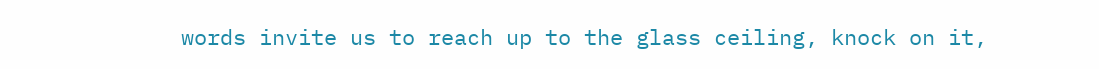words invite us to reach up to the glass ceiling, knock on it,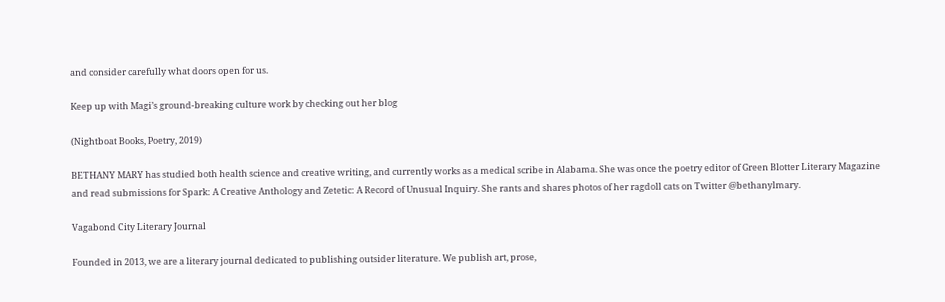and consider carefully what doors open for us.

Keep up with Magi’s ground-breaking culture work by checking out her blog

(Nightboat Books, Poetry, 2019)

BETHANY MARY has studied both health science and creative writing, and currently works as a medical scribe in Alabama. She was once the poetry editor of Green Blotter Literary Magazine and read submissions for Spark: A Creative Anthology and Zetetic: A Record of Unusual Inquiry. She rants and shares photos of her ragdoll cats on Twitter @bethanylmary.

Vagabond City Literary Journal

Founded in 2013, we are a literary journal dedicated to publishing outsider literature. We publish art, prose,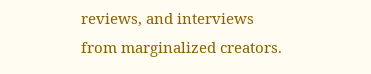reviews, and interviews from marginalized creators.